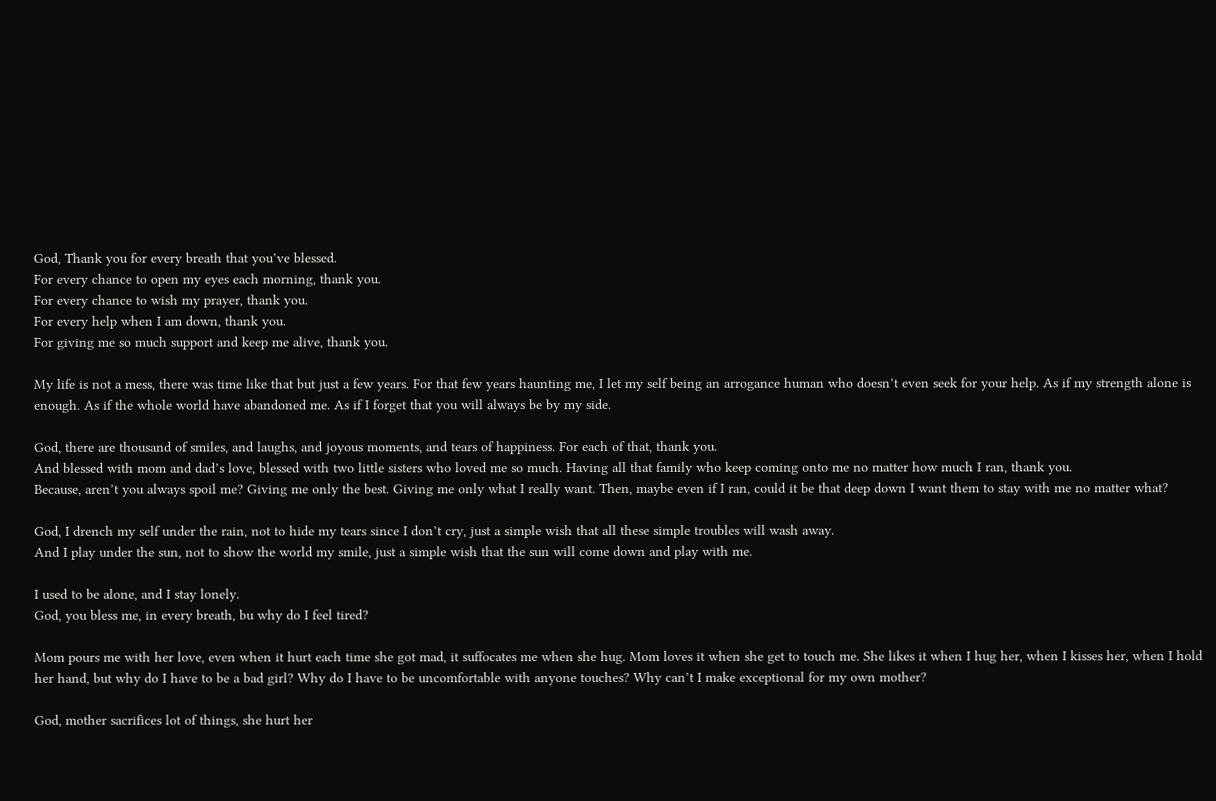God, Thank you for every breath that you’ve blessed.
For every chance to open my eyes each morning, thank you.
For every chance to wish my prayer, thank you.
For every help when I am down, thank you.
For giving me so much support and keep me alive, thank you.

My life is not a mess, there was time like that but just a few years. For that few years haunting me, I let my self being an arrogance human who doesn’t even seek for your help. As if my strength alone is enough. As if the whole world have abandoned me. As if I forget that you will always be by my side.

God, there are thousand of smiles, and laughs, and joyous moments, and tears of happiness. For each of that, thank you.
And blessed with mom and dad’s love, blessed with two little sisters who loved me so much. Having all that family who keep coming onto me no matter how much I ran, thank you.
Because, aren’t you always spoil me? Giving me only the best. Giving me only what I really want. Then, maybe even if I ran, could it be that deep down I want them to stay with me no matter what?

God, I drench my self under the rain, not to hide my tears since I don’t cry, just a simple wish that all these simple troubles will wash away.
And I play under the sun, not to show the world my smile, just a simple wish that the sun will come down and play with me.

I used to be alone, and I stay lonely.
God, you bless me, in every breath, bu why do I feel tired?

Mom pours me with her love, even when it hurt each time she got mad, it suffocates me when she hug. Mom loves it when she get to touch me. She likes it when I hug her, when I kisses her, when I hold her hand, but why do I have to be a bad girl? Why do I have to be uncomfortable with anyone touches? Why can’t I make exceptional for my own mother?

God, mother sacrifices lot of things, she hurt her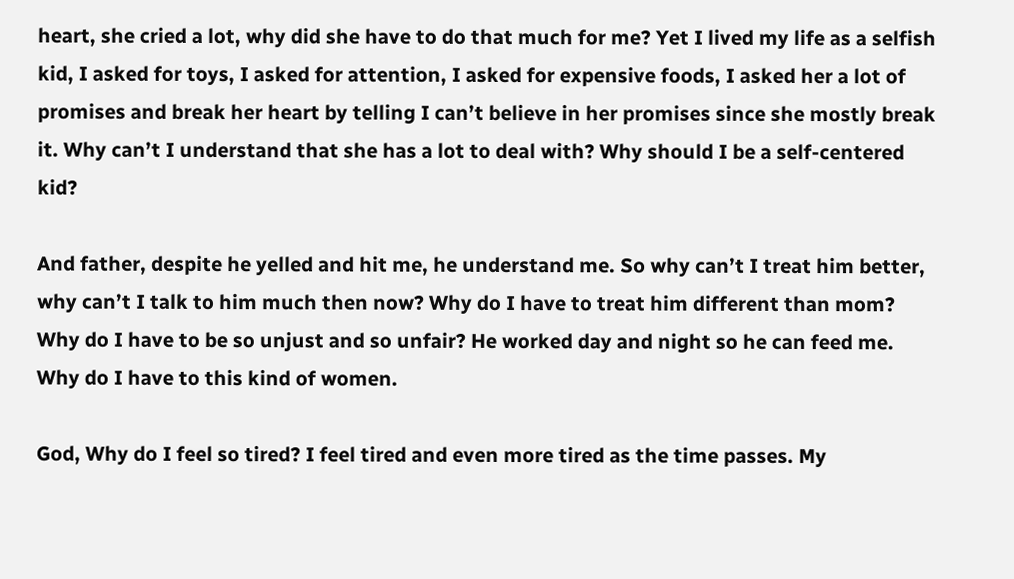heart, she cried a lot, why did she have to do that much for me? Yet I lived my life as a selfish kid, I asked for toys, I asked for attention, I asked for expensive foods, I asked her a lot of promises and break her heart by telling I can’t believe in her promises since she mostly break it. Why can’t I understand that she has a lot to deal with? Why should I be a self-centered kid?

And father, despite he yelled and hit me, he understand me. So why can’t I treat him better, why can’t I talk to him much then now? Why do I have to treat him different than mom? Why do I have to be so unjust and so unfair? He worked day and night so he can feed me. Why do I have to this kind of women.

God, Why do I feel so tired? I feel tired and even more tired as the time passes. My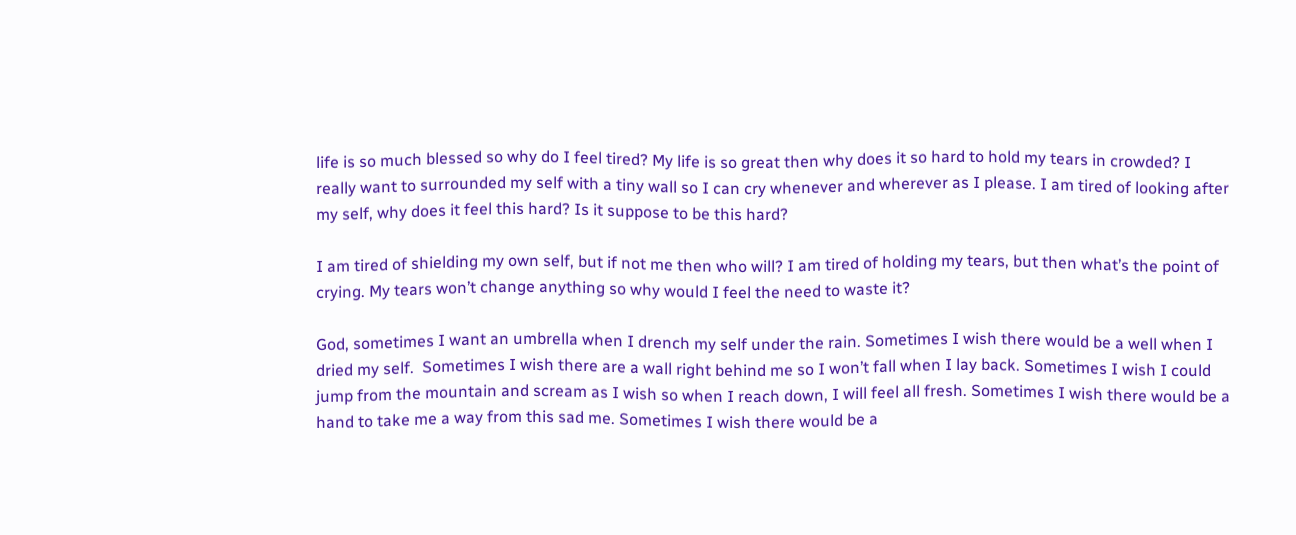life is so much blessed so why do I feel tired? My life is so great then why does it so hard to hold my tears in crowded? I really want to surrounded my self with a tiny wall so I can cry whenever and wherever as I please. I am tired of looking after my self, why does it feel this hard? Is it suppose to be this hard?

I am tired of shielding my own self, but if not me then who will? I am tired of holding my tears, but then what’s the point of crying. My tears won’t change anything so why would I feel the need to waste it?

God, sometimes I want an umbrella when I drench my self under the rain. Sometimes I wish there would be a well when I dried my self.  Sometimes I wish there are a wall right behind me so I won’t fall when I lay back. Sometimes I wish I could jump from the mountain and scream as I wish so when I reach down, I will feel all fresh. Sometimes I wish there would be a hand to take me a way from this sad me. Sometimes I wish there would be a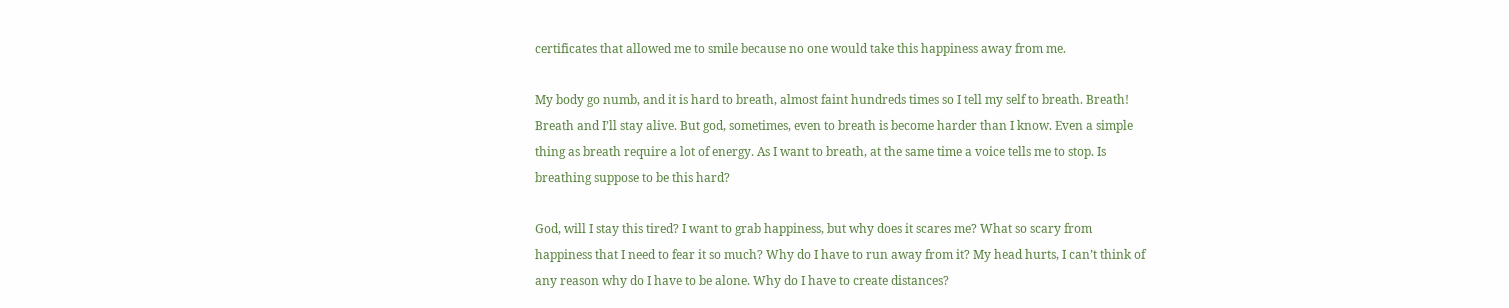certificates that allowed me to smile because no one would take this happiness away from me.

My body go numb, and it is hard to breath, almost faint hundreds times so I tell my self to breath. Breath! Breath and I’ll stay alive. But god, sometimes, even to breath is become harder than I know. Even a simple thing as breath require a lot of energy. As I want to breath, at the same time a voice tells me to stop. Is breathing suppose to be this hard?

God, will I stay this tired? I want to grab happiness, but why does it scares me? What so scary from happiness that I need to fear it so much? Why do I have to run away from it? My head hurts, I can’t think of any reason why do I have to be alone. Why do I have to create distances?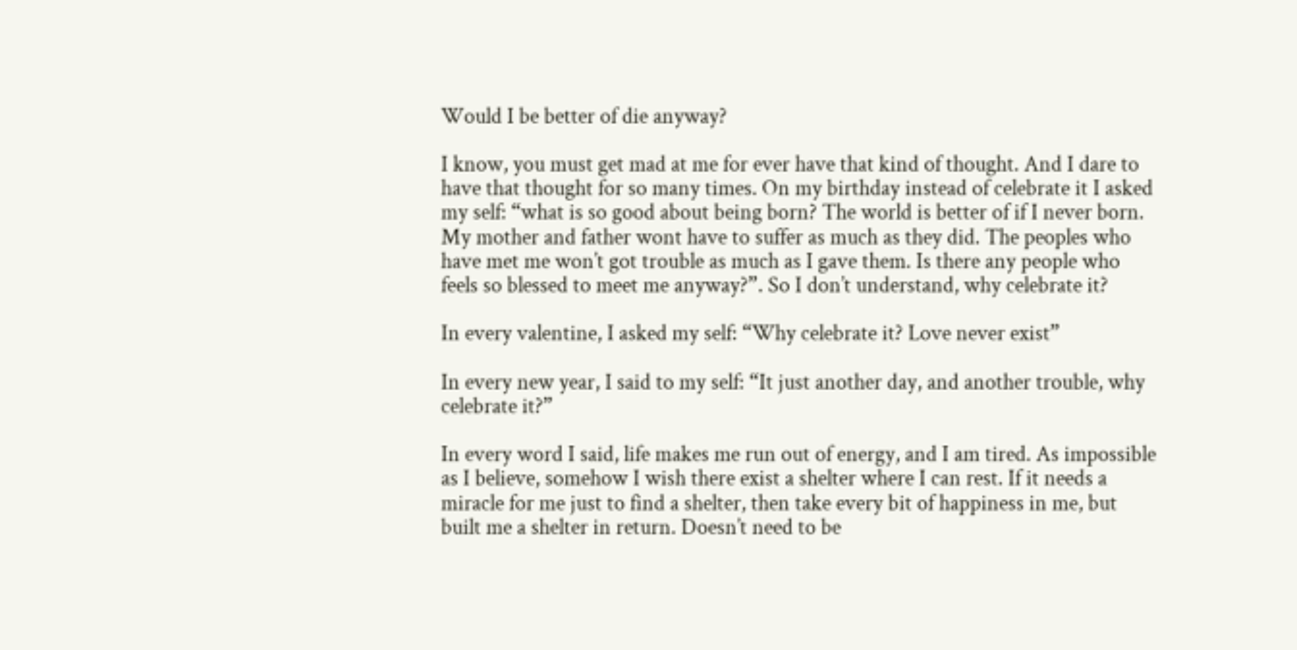Would I be better of die anyway?

I know, you must get mad at me for ever have that kind of thought. And I dare to have that thought for so many times. On my birthday instead of celebrate it I asked my self: “what is so good about being born? The world is better of if I never born. My mother and father wont have to suffer as much as they did. The peoples who have met me won’t got trouble as much as I gave them. Is there any people who feels so blessed to meet me anyway?”. So I don’t understand, why celebrate it?

In every valentine, I asked my self: “Why celebrate it? Love never exist”

In every new year, I said to my self: “It just another day, and another trouble, why celebrate it?”

In every word I said, life makes me run out of energy, and I am tired. As impossible as I believe, somehow I wish there exist a shelter where I can rest. If it needs a miracle for me just to find a shelter, then take every bit of happiness in me, but built me a shelter in return. Doesn’t need to be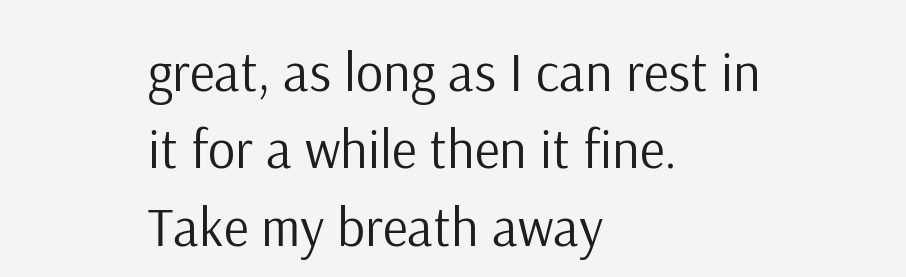great, as long as I can rest in it for a while then it fine. Take my breath away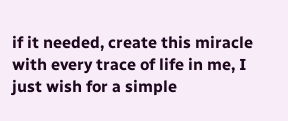if it needed, create this miracle with every trace of life in me, I just wish for a simple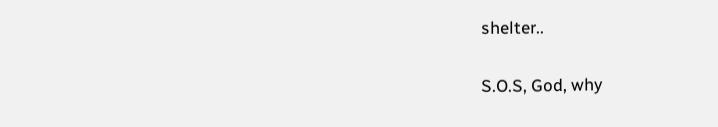shelter..

S.O.S, God, why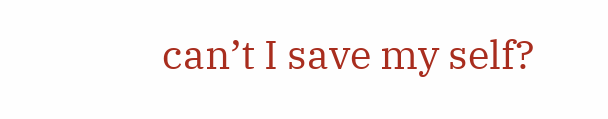can’t I save my self?